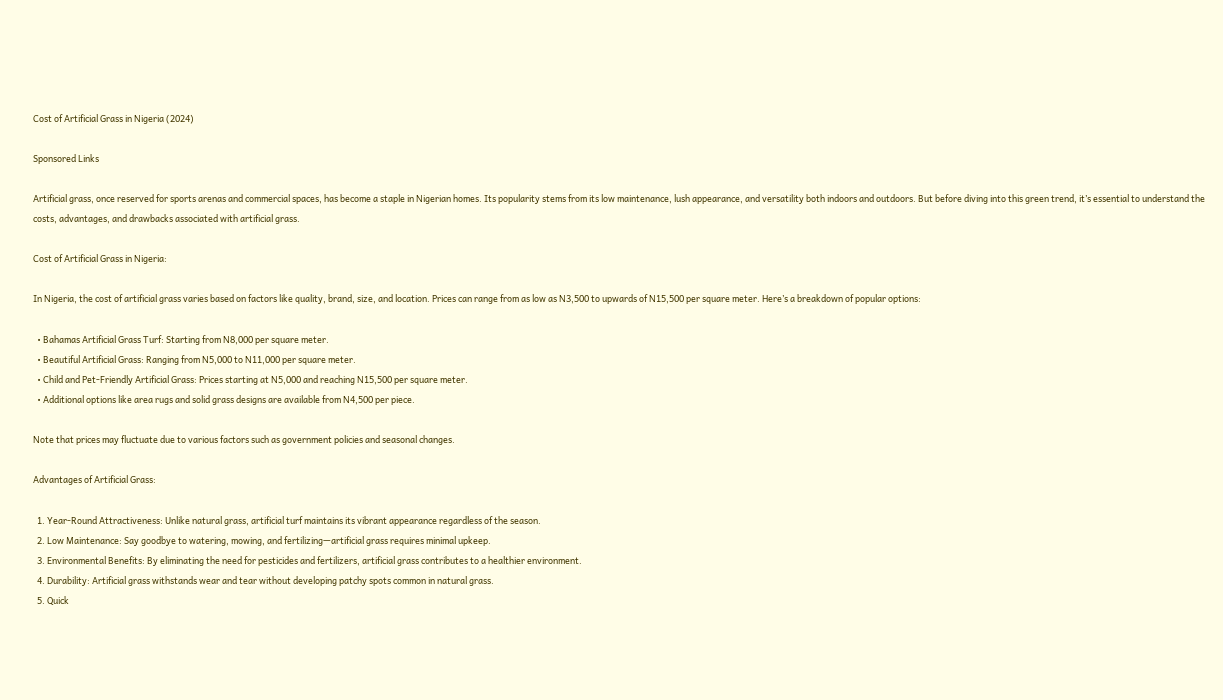Cost of Artificial Grass in Nigeria (2024)

Sponsored Links

Artificial grass, once reserved for sports arenas and commercial spaces, has become a staple in Nigerian homes. Its popularity stems from its low maintenance, lush appearance, and versatility both indoors and outdoors. But before diving into this green trend, it’s essential to understand the costs, advantages, and drawbacks associated with artificial grass.

Cost of Artificial Grass in Nigeria:

In Nigeria, the cost of artificial grass varies based on factors like quality, brand, size, and location. Prices can range from as low as N3,500 to upwards of N15,500 per square meter. Here’s a breakdown of popular options:

  • Bahamas Artificial Grass Turf: Starting from N8,000 per square meter.
  • Beautiful Artificial Grass: Ranging from N5,000 to N11,000 per square meter.
  • Child and Pet-Friendly Artificial Grass: Prices starting at N5,000 and reaching N15,500 per square meter.
  • Additional options like area rugs and solid grass designs are available from N4,500 per piece.

Note that prices may fluctuate due to various factors such as government policies and seasonal changes.

Advantages of Artificial Grass:

  1. Year-Round Attractiveness: Unlike natural grass, artificial turf maintains its vibrant appearance regardless of the season.
  2. Low Maintenance: Say goodbye to watering, mowing, and fertilizing—artificial grass requires minimal upkeep.
  3. Environmental Benefits: By eliminating the need for pesticides and fertilizers, artificial grass contributes to a healthier environment.
  4. Durability: Artificial grass withstands wear and tear without developing patchy spots common in natural grass.
  5. Quick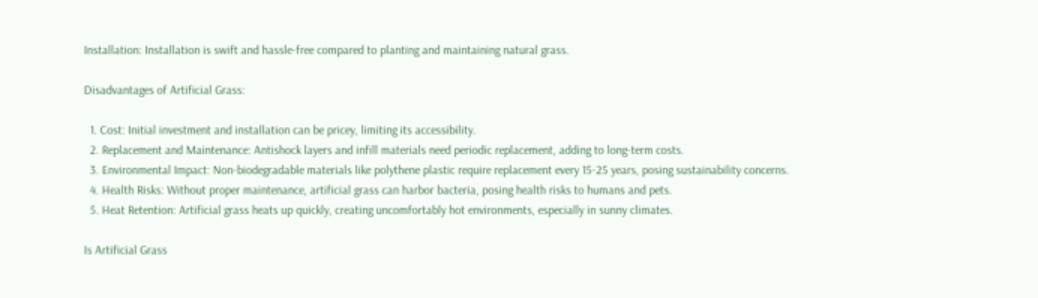Installation: Installation is swift and hassle-free compared to planting and maintaining natural grass.

Disadvantages of Artificial Grass:

  1. Cost: Initial investment and installation can be pricey, limiting its accessibility.
  2. Replacement and Maintenance: Antishock layers and infill materials need periodic replacement, adding to long-term costs.
  3. Environmental Impact: Non-biodegradable materials like polythene plastic require replacement every 15-25 years, posing sustainability concerns.
  4. Health Risks: Without proper maintenance, artificial grass can harbor bacteria, posing health risks to humans and pets.
  5. Heat Retention: Artificial grass heats up quickly, creating uncomfortably hot environments, especially in sunny climates.

Is Artificial Grass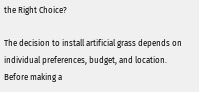the Right Choice?

The decision to install artificial grass depends on individual preferences, budget, and location. Before making a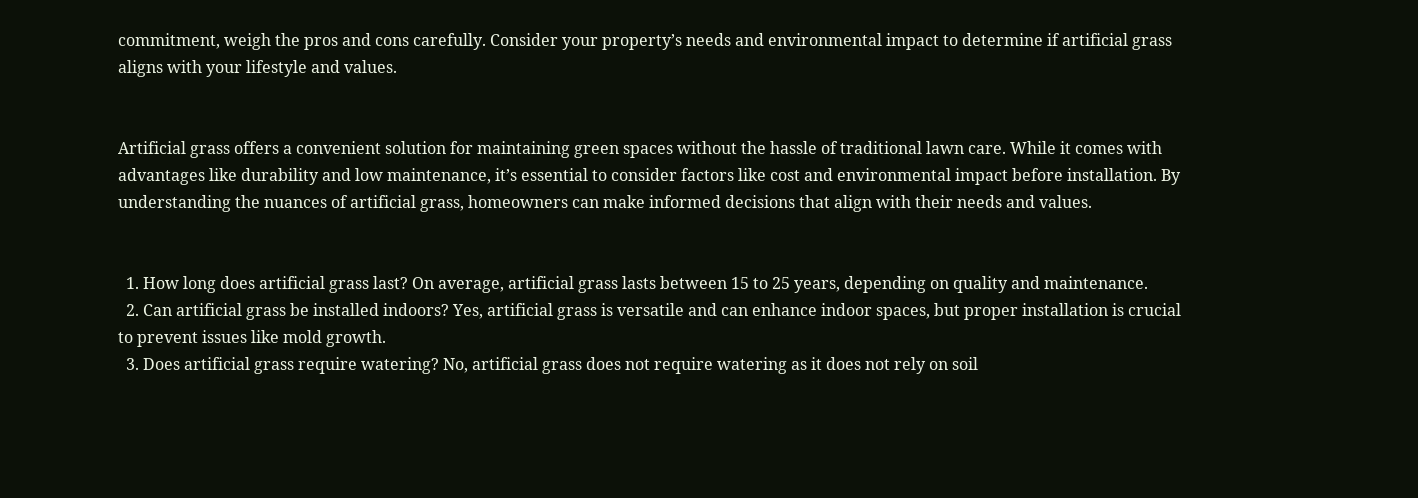commitment, weigh the pros and cons carefully. Consider your property’s needs and environmental impact to determine if artificial grass aligns with your lifestyle and values.


Artificial grass offers a convenient solution for maintaining green spaces without the hassle of traditional lawn care. While it comes with advantages like durability and low maintenance, it’s essential to consider factors like cost and environmental impact before installation. By understanding the nuances of artificial grass, homeowners can make informed decisions that align with their needs and values.


  1. How long does artificial grass last? On average, artificial grass lasts between 15 to 25 years, depending on quality and maintenance.
  2. Can artificial grass be installed indoors? Yes, artificial grass is versatile and can enhance indoor spaces, but proper installation is crucial to prevent issues like mold growth.
  3. Does artificial grass require watering? No, artificial grass does not require watering as it does not rely on soil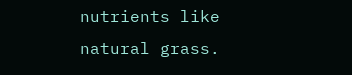nutrients like natural grass.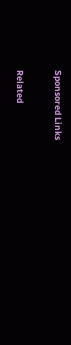Sponsored Links

Related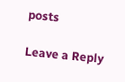posts

Leave a Reply